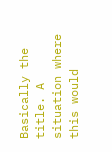Basically the title. A situation where this would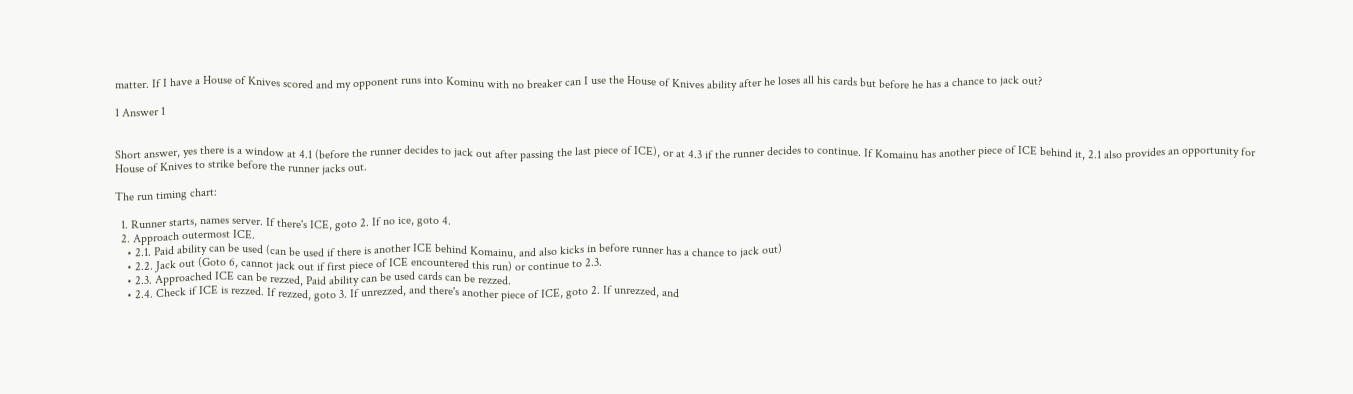matter. If I have a House of Knives scored and my opponent runs into Kominu with no breaker can I use the House of Knives ability after he loses all his cards but before he has a chance to jack out?

1 Answer 1


Short answer, yes there is a window at 4.1 (before the runner decides to jack out after passing the last piece of ICE), or at 4.3 if the runner decides to continue. If Komainu has another piece of ICE behind it, 2.1 also provides an opportunity for House of Knives to strike before the runner jacks out.

The run timing chart:

  1. Runner starts, names server. If there's ICE, goto 2. If no ice, goto 4.
  2. Approach outermost ICE.
    • 2.1. Paid ability can be used (can be used if there is another ICE behind Komainu, and also kicks in before runner has a chance to jack out)
    • 2.2. Jack out (Goto 6, cannot jack out if first piece of ICE encountered this run) or continue to 2.3.
    • 2.3. Approached ICE can be rezzed, Paid ability can be used cards can be rezzed.
    • 2.4. Check if ICE is rezzed. If rezzed, goto 3. If unrezzed, and there's another piece of ICE, goto 2. If unrezzed, and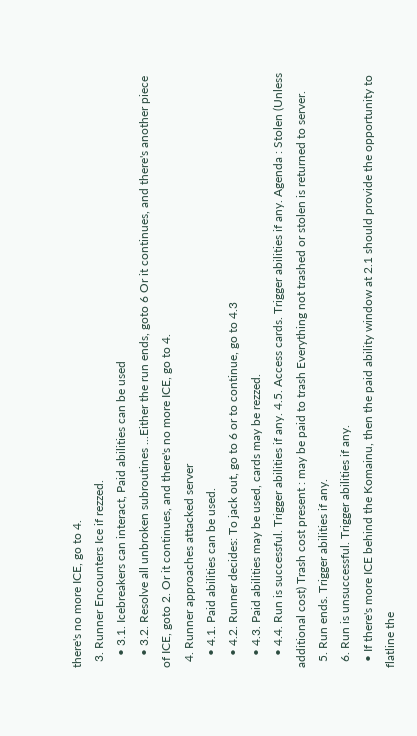there's no more ICE, go to 4.
  3. Runner Encounters Ice if rezzed.
    • 3.1. Icebreakers can interact, Paid abilities can be used
    • 3.2. Resolve all unbroken subroutines ...Either the run ends, goto 6 Or it continues, and there's another piece of ICE, goto 2. Or it continues, and there's no more ICE, go to 4.
  4. Runner approaches attacked server
    • 4.1. Paid abilities can be used.
    • 4.2. Runner decides: To jack out, go to 6 or to continue, go to 4.3
    • 4.3. Paid abilities may be used, cards may be rezzed.
    • 4.4. Run is successful. Trigger abilities if any. 4.5. Access cards. Trigger abilities if any. Agenda : Stolen (Unless additional cost) Trash cost present : may be paid to trash Everything not trashed or stolen is returned to server.
  5. Run ends. Trigger abilities if any.
  6. Run is unsuccessful. Trigger abilities if any.
  • If there's more ICE behind the Komainu, then the paid ability window at 2.1 should provide the opportunity to flatline the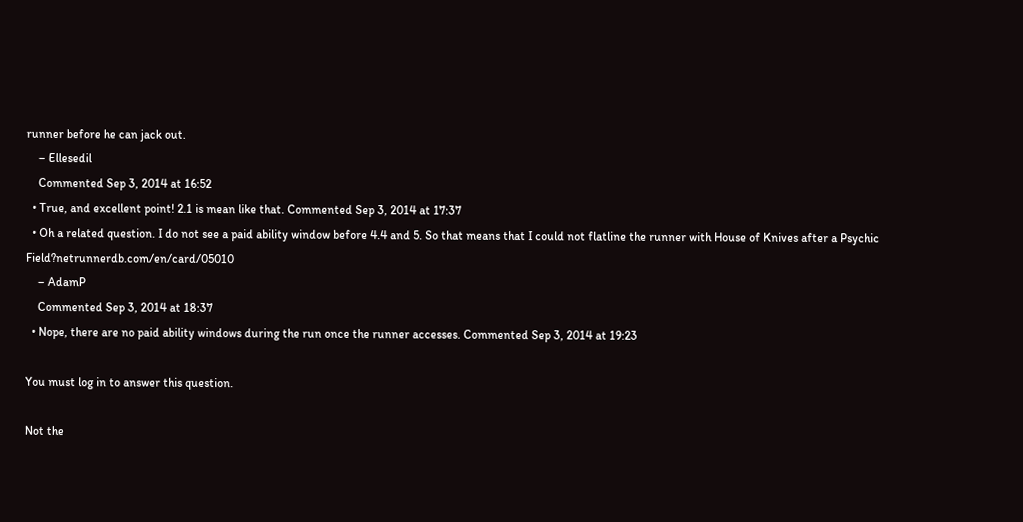runner before he can jack out.
    – Ellesedil
    Commented Sep 3, 2014 at 16:52
  • True, and excellent point! 2.1 is mean like that. Commented Sep 3, 2014 at 17:37
  • Oh a related question. I do not see a paid ability window before 4.4 and 5. So that means that I could not flatline the runner with House of Knives after a Psychic Field?netrunnerdb.com/en/card/05010
    – AdamP
    Commented Sep 3, 2014 at 18:37
  • Nope, there are no paid ability windows during the run once the runner accesses. Commented Sep 3, 2014 at 19:23

You must log in to answer this question.

Not the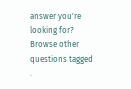answer you're looking for? Browse other questions tagged .